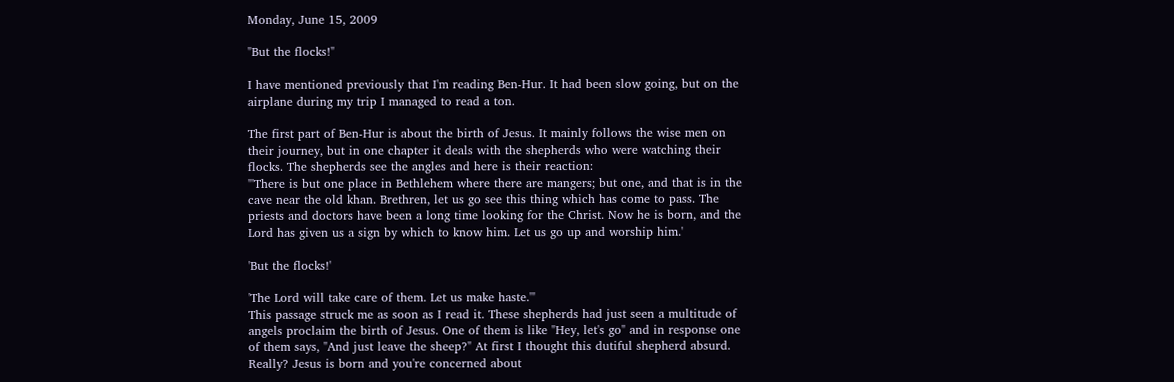Monday, June 15, 2009

"But the flocks!"

I have mentioned previously that I'm reading Ben-Hur. It had been slow going, but on the airplane during my trip I managed to read a ton.

The first part of Ben-Hur is about the birth of Jesus. It mainly follows the wise men on their journey, but in one chapter it deals with the shepherds who were watching their flocks. The shepherds see the angles and here is their reaction:
"'There is but one place in Bethlehem where there are mangers; but one, and that is in the cave near the old khan. Brethren, let us go see this thing which has come to pass. The priests and doctors have been a long time looking for the Christ. Now he is born, and the Lord has given us a sign by which to know him. Let us go up and worship him.'

'But the flocks!'

'The Lord will take care of them. Let us make haste.'"
This passage struck me as soon as I read it. These shepherds had just seen a multitude of angels proclaim the birth of Jesus. One of them is like "Hey, let's go" and in response one of them says, "And just leave the sheep?" At first I thought this dutiful shepherd absurd. Really? Jesus is born and you're concerned about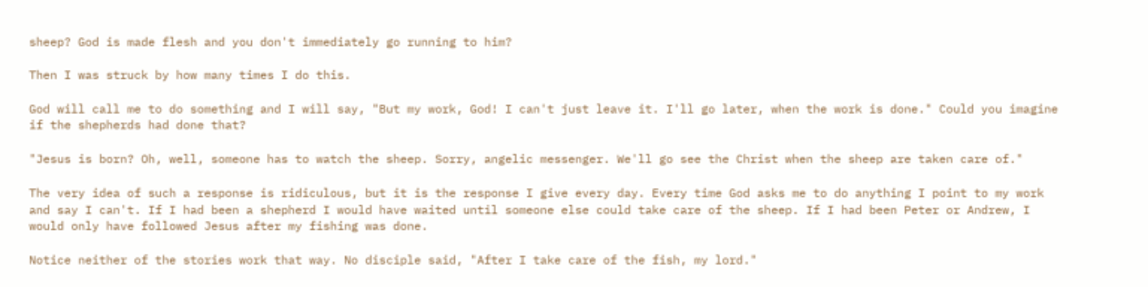sheep? God is made flesh and you don't immediately go running to him?

Then I was struck by how many times I do this.

God will call me to do something and I will say, "But my work, God! I can't just leave it. I'll go later, when the work is done." Could you imagine if the shepherds had done that?

"Jesus is born? Oh, well, someone has to watch the sheep. Sorry, angelic messenger. We'll go see the Christ when the sheep are taken care of."

The very idea of such a response is ridiculous, but it is the response I give every day. Every time God asks me to do anything I point to my work and say I can't. If I had been a shepherd I would have waited until someone else could take care of the sheep. If I had been Peter or Andrew, I would only have followed Jesus after my fishing was done.

Notice neither of the stories work that way. No disciple said, "After I take care of the fish, my lord."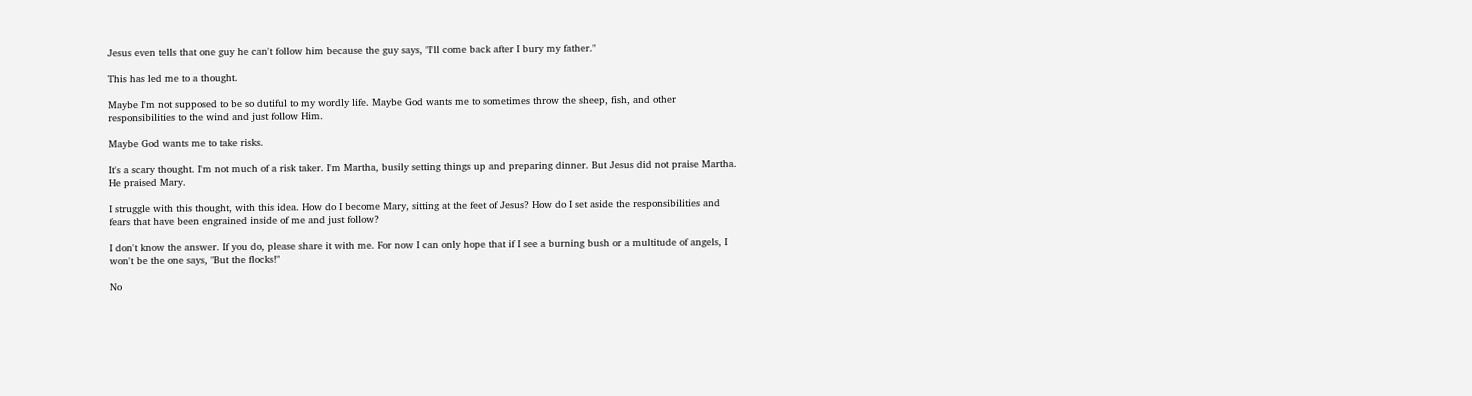Jesus even tells that one guy he can't follow him because the guy says, "I'll come back after I bury my father."

This has led me to a thought.

Maybe I'm not supposed to be so dutiful to my wordly life. Maybe God wants me to sometimes throw the sheep, fish, and other responsibilities to the wind and just follow Him.

Maybe God wants me to take risks.

It's a scary thought. I'm not much of a risk taker. I'm Martha, busily setting things up and preparing dinner. But Jesus did not praise Martha. He praised Mary.

I struggle with this thought, with this idea. How do I become Mary, sitting at the feet of Jesus? How do I set aside the responsibilities and fears that have been engrained inside of me and just follow?

I don't know the answer. If you do, please share it with me. For now I can only hope that if I see a burning bush or a multitude of angels, I won't be the one says, "But the flocks!"

No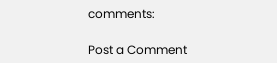comments:

Post a Comment